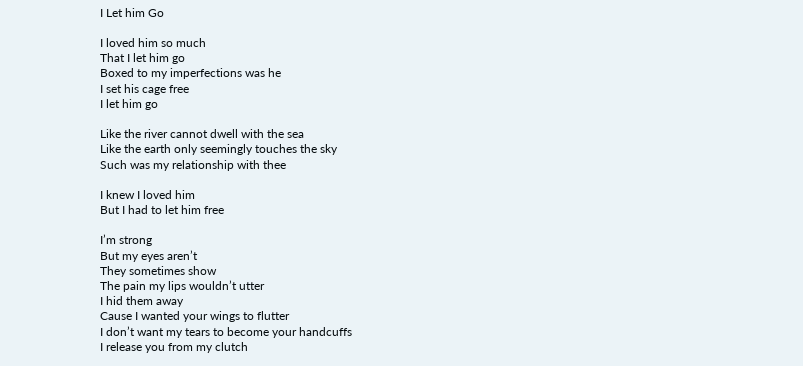I Let him Go

I loved him so much
That I let him go
Boxed to my imperfections was he
I set his cage free
I let him go

Like the river cannot dwell with the sea
Like the earth only seemingly touches the sky
Such was my relationship with thee

I knew I loved him
But I had to let him free

I’m strong
But my eyes aren’t
They sometimes show
The pain my lips wouldn’t utter
I hid them away
Cause I wanted your wings to flutter
I don’t want my tears to become your handcuffs
I release you from my clutch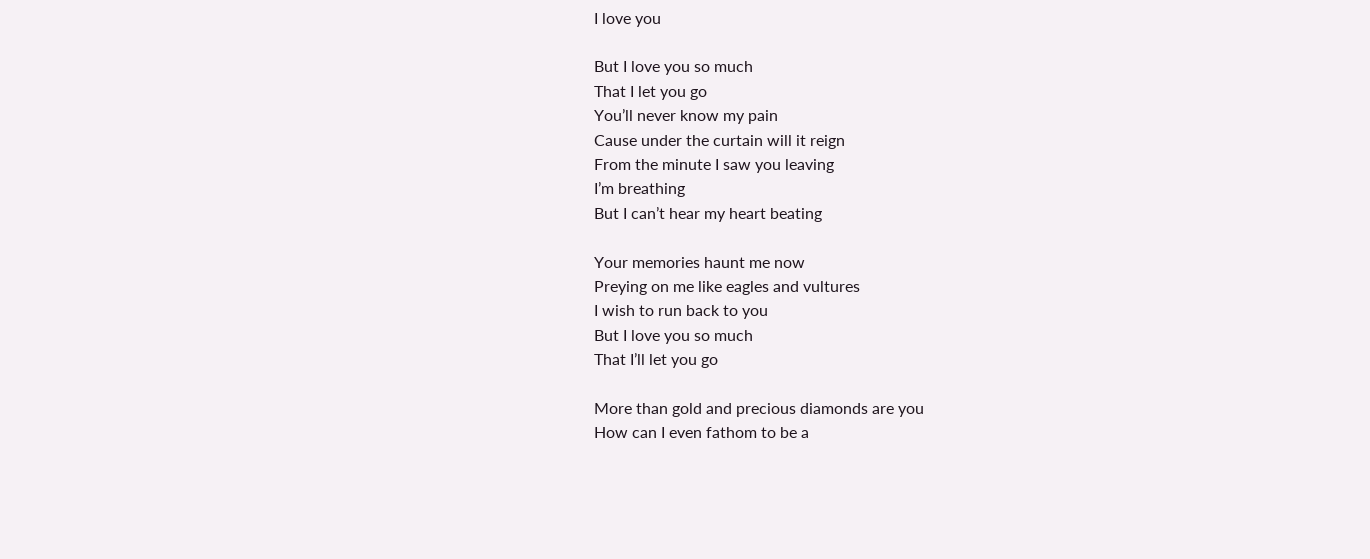I love you

But I love you so much
That I let you go
You’ll never know my pain
Cause under the curtain will it reign
From the minute I saw you leaving
I’m breathing
But I can’t hear my heart beating

Your memories haunt me now
Preying on me like eagles and vultures
I wish to run back to you
But I love you so much
That I’ll let you go

More than gold and precious diamonds are you
How can I even fathom to be a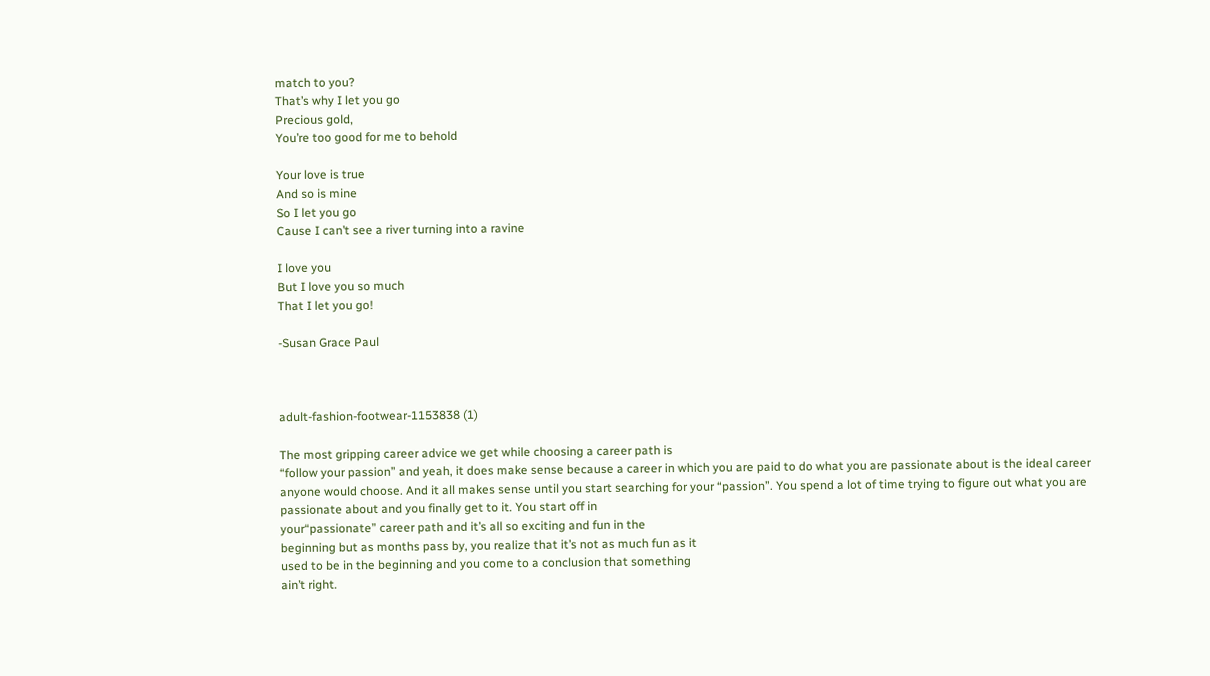match to you?
That’s why I let you go
Precious gold,
You’re too good for me to behold

Your love is true
And so is mine
So I let you go
Cause I can’t see a river turning into a ravine

I love you
But I love you so much
That I let you go!

-Susan Grace Paul



adult-fashion-footwear-1153838 (1)

The most gripping career advice we get while choosing a career path is
“follow your passion” and yeah, it does make sense because a career in which you are paid to do what you are passionate about is the ideal career anyone would choose. And it all makes sense until you start searching for your “passion”. You spend a lot of time trying to figure out what you are
passionate about and you finally get to it. You start off in
your“passionate” career path and it’s all so exciting and fun in the
beginning but as months pass by, you realize that it’s not as much fun as it
used to be in the beginning and you come to a conclusion that something
ain’t right.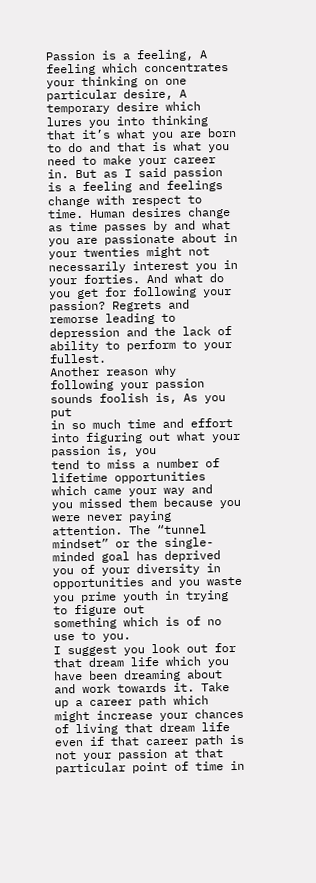Passion is a feeling, A feeling which concentrates your thinking on one particular desire, A temporary desire which lures you into thinking that it’s what you are born to do and that is what you need to make your career in. But as I said passion is a feeling and feelings change with respect to time. Human desires change as time passes by and what you are passionate about in your twenties might not necessarily interest you in your forties. And what do you get for following your passion? Regrets and remorse leading to depression and the lack of ability to perform to your fullest.
Another reason why following your passion sounds foolish is, As you put
in so much time and effort into figuring out what your passion is, you
tend to miss a number of lifetime opportunities which came your way and
you missed them because you were never paying attention. The “tunnel
mindset” or the single-minded goal has deprived you of your diversity in
opportunities and you waste you prime youth in trying to figure out
something which is of no use to you.
I suggest you look out for that dream life which you have been dreaming about and work towards it. Take up a career path which might increase your chances of living that dream life even if that career path is not your passion at that particular point of time in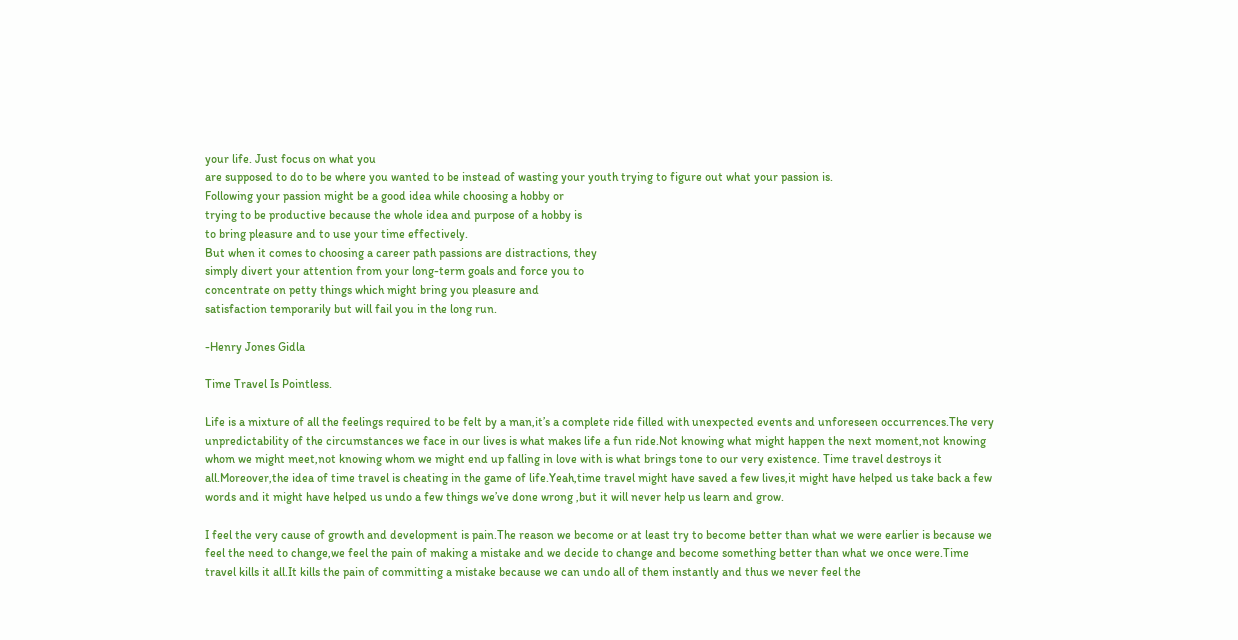your life. Just focus on what you
are supposed to do to be where you wanted to be instead of wasting your youth trying to figure out what your passion is.
Following your passion might be a good idea while choosing a hobby or
trying to be productive because the whole idea and purpose of a hobby is
to bring pleasure and to use your time effectively.
But when it comes to choosing a career path passions are distractions, they
simply divert your attention from your long-term goals and force you to
concentrate on petty things which might bring you pleasure and
satisfaction temporarily but will fail you in the long run.

-Henry Jones Gidla

Time Travel Is Pointless.

Life is a mixture of all the feelings required to be felt by a man,it’s a complete ride filled with unexpected events and unforeseen occurrences.The very unpredictability of the circumstances we face in our lives is what makes life a fun ride.Not knowing what might happen the next moment,not knowing whom we might meet,not knowing whom we might end up falling in love with is what brings tone to our very existence. Time travel destroys it all.Moreover,the idea of time travel is cheating in the game of life.Yeah,time travel might have saved a few lives,it might have helped us take back a few words and it might have helped us undo a few things we’ve done wrong ,but it will never help us learn and grow.

I feel the very cause of growth and development is pain.The reason we become or at least try to become better than what we were earlier is because we feel the need to change,we feel the pain of making a mistake and we decide to change and become something better than what we once were.Time travel kills it all.It kills the pain of committing a mistake because we can undo all of them instantly and thus we never feel the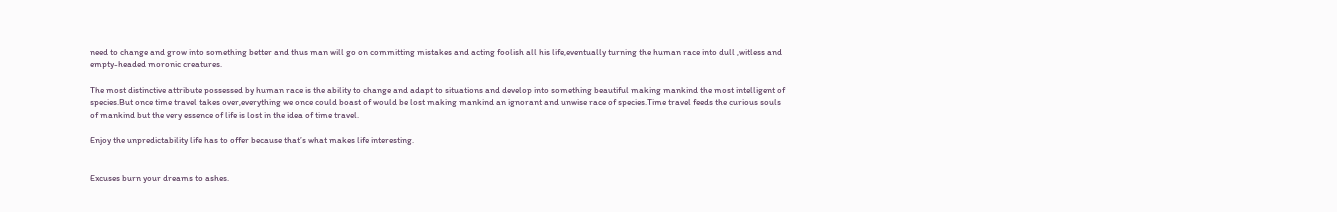need to change and grow into something better and thus man will go on committing mistakes and acting foolish all his life,eventually turning the human race into dull ,witless and empty-headed moronic creatures.

The most distinctive attribute possessed by human race is the ability to change and adapt to situations and develop into something beautiful making mankind the most intelligent of species.But once time travel takes over,everything we once could boast of would be lost making mankind an ignorant and unwise race of species.Time travel feeds the curious souls of mankind but the very essence of life is lost in the idea of time travel.

Enjoy the unpredictability life has to offer because that’s what makes life interesting.


Excuses burn your dreams to ashes.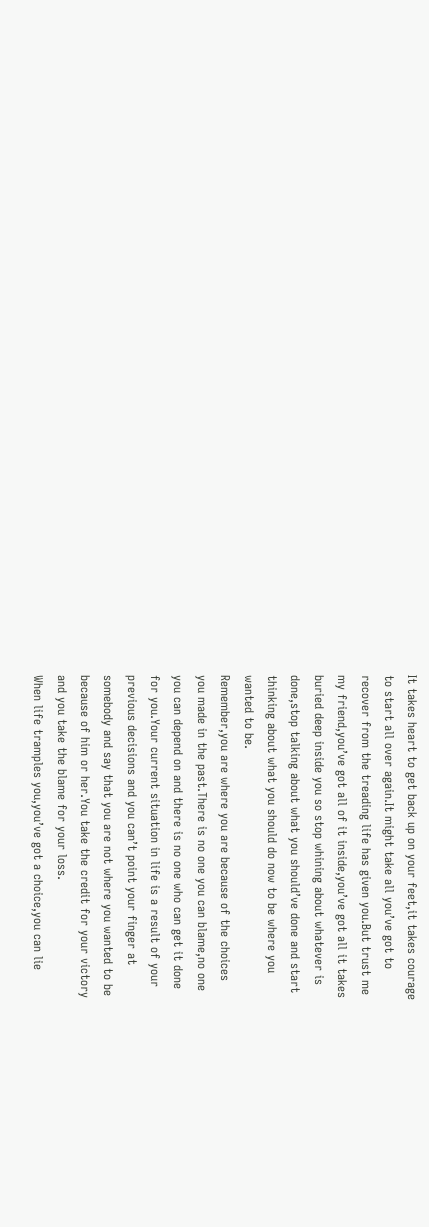It takes heart to get back up on your feet,it takes courage
to start all over again.It might take all you’ve got to
recover from the treading life has given you.But trust me
my friend,you’ve got all of it inside,you’ve got all it takes
buried deep inside you so stop whining about whatever is
done,stop talking about what you should’ve done and start
thinking about what you should do now to be where you
wanted to be.
Remember,you are where you are because of the choices
you made in the past.There is no one you can blame,no one
you can depend on and there is no one who can get it done
for you.Your current situation in life is a result of your
previous decisions and you can’t point your finger at
somebody and say that you are not where you wanted to be
because of him or her.You take the credit for your victory
and you take the blame for your loss.
When life tramples you,you’ve got a choice,you can lie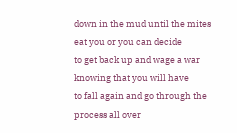down in the mud until the mites eat you or you can decide
to get back up and wage a war knowing that you will have
to fall again and go through the process all over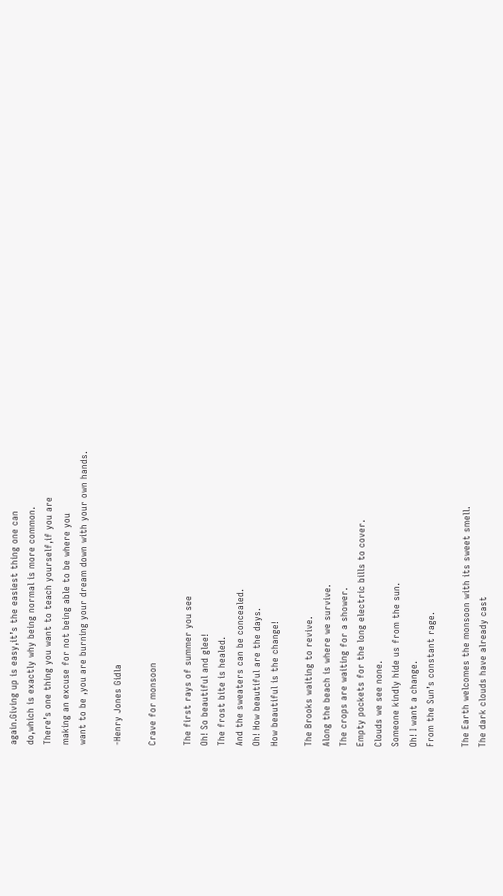again.Giving up is easy,it’s the easiest thing one can
do,which is exactly why being normal is more common.
There’s one thing you want to teach yourself,if you are
making an excuse for not being able to be where you
want to be ,you are burning your dream down with your own hands.

-Henry Jones Gidla

Crave for monsoon

The first rays of summer you see
Oh! So beautiful and glee!
The frost bite is healed.
And the sweaters can be concealed.
Oh! How beautiful are the days.
How beautiful is the change!

The Brooks waiting to revive.
Along the beach is where we survive.
The crops are waiting for a shower.
Empty pockets for the long electric bills to cover.
Clouds we see none.
Someone kindly hide us from the sun.
Oh! I want a change.
From the Sun’s constant rage.

The Earth welcomes the monsoon with its sweet smell.
The dark clouds have already cast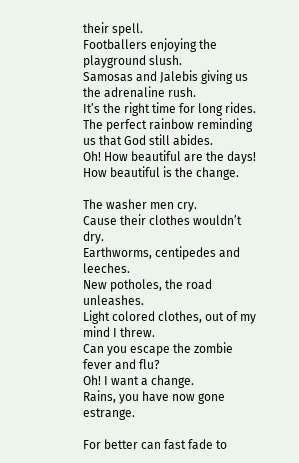their spell.
Footballers enjoying the playground slush.
Samosas and Jalebis giving us the adrenaline rush.
It’s the right time for long rides.
The perfect rainbow reminding us that God still abides.
Oh! How beautiful are the days!
How beautiful is the change.

The washer men cry.
Cause their clothes wouldn’t dry.
Earthworms, centipedes and leeches.
New potholes, the road unleashes.
Light colored clothes, out of my mind I threw.
Can you escape the zombie fever and flu?
Oh! I want a change.
Rains, you have now gone estrange.

For better can fast fade to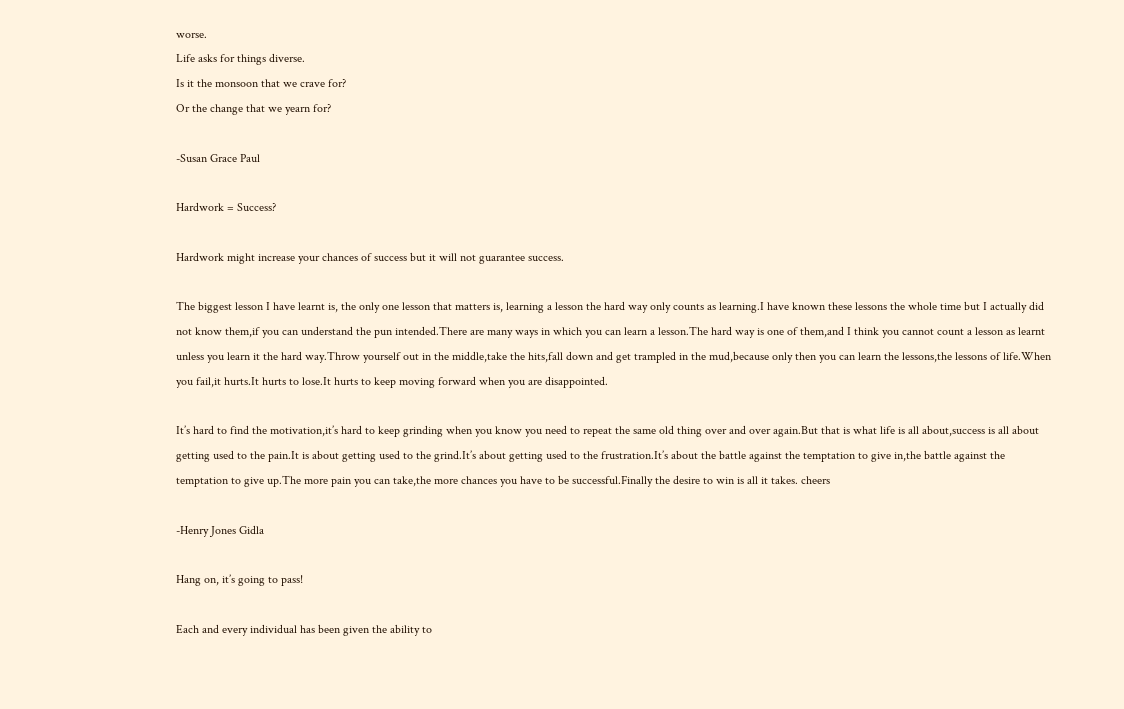worse.
Life asks for things diverse.
Is it the monsoon that we crave for?
Or the change that we yearn for?

-Susan Grace Paul

Hardwork = Success?

Hardwork might increase your chances of success but it will not guarantee success.

The biggest lesson I have learnt is, the only one lesson that matters is, learning a lesson the hard way only counts as learning.I have known these lessons the whole time but I actually did not know them,if you can understand the pun intended.There are many ways in which you can learn a lesson.The hard way is one of them,and I think you cannot count a lesson as learnt unless you learn it the hard way.Throw yourself out in the middle,take the hits,fall down and get trampled in the mud,because only then you can learn the lessons,the lessons of life.When you fail,it hurts.It hurts to lose.It hurts to keep moving forward when you are disappointed.

It’s hard to find the motivation,it’s hard to keep grinding when you know you need to repeat the same old thing over and over again.But that is what life is all about,success is all about getting used to the pain.It is about getting used to the grind.It’s about getting used to the frustration.It’s about the battle against the temptation to give in,the battle against the temptation to give up.The more pain you can take,the more chances you have to be successful.Finally the desire to win is all it takes. cheers

-Henry Jones Gidla

Hang on, it’s going to pass!

Each and every individual has been given the ability to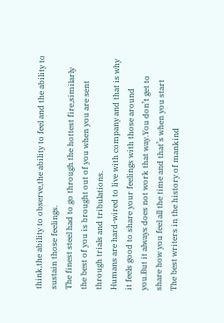think,the ability to observe,the ability to feel and the ability to
sustain those feelings.
The finest steel had to go through the hottest fire,similarly
the best of you is brought out of you when you are sent
through trials and tribulations.
Humans are hard-wired to live with company and that is why
it feels good to share your feelings with those around
you.But it always does not work that way.You don’t get to
share how you feel all the time and that’s when you start
The best writers in the history of mankind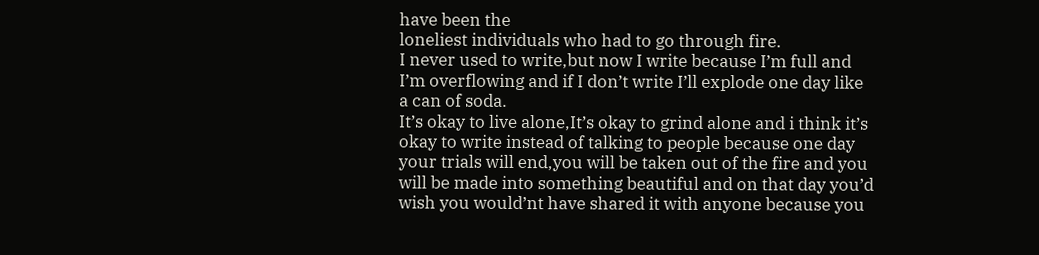have been the
loneliest individuals who had to go through fire.
I never used to write,but now I write because I’m full and
I’m overflowing and if I don’t write I’ll explode one day like
a can of soda.
It’s okay to live alone,It’s okay to grind alone and i think it’s
okay to write instead of talking to people because one day
your trials will end,you will be taken out of the fire and you
will be made into something beautiful and on that day you’d
wish you would’nt have shared it with anyone because you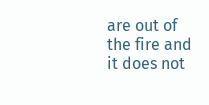are out of the fire and it does not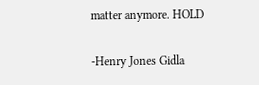matter anymore. HOLD

-Henry Jones Gidla